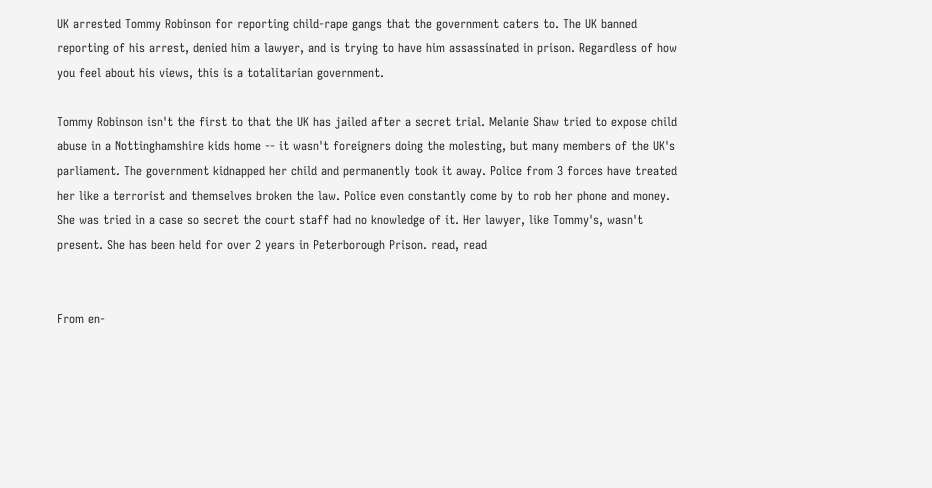UK arrested Tommy Robinson for reporting child-rape gangs that the government caters to. The UK banned reporting of his arrest, denied him a lawyer, and is trying to have him assassinated in prison. Regardless of how you feel about his views, this is a totalitarian government.

Tommy Robinson isn't the first to that the UK has jailed after a secret trial. Melanie Shaw tried to expose child abuse in a Nottinghamshire kids home -- it wasn't foreigners doing the molesting, but many members of the UK's parliament. The government kidnapped her child and permanently took it away. Police from 3 forces have treated her like a terrorist and themselves broken the law. Police even constantly come by to rob her phone and money. She was tried in a case so secret the court staff had no knowledge of it. Her lawyer, like Tommy's, wasn't present. She has been held for over 2 years in Peterborough Prison. read, read


From en-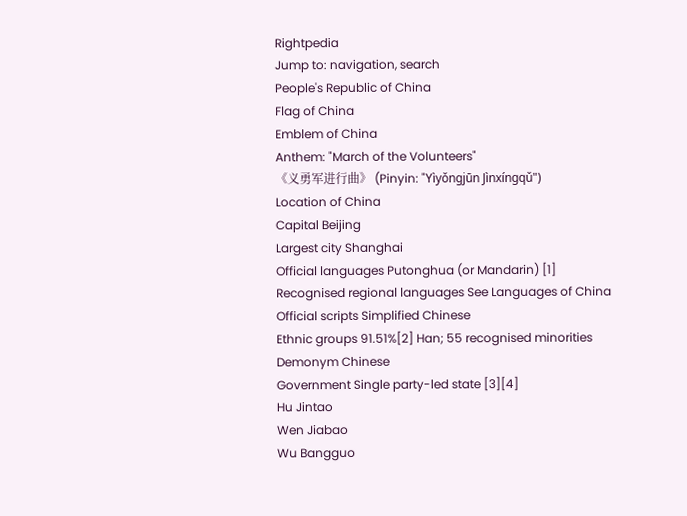Rightpedia
Jump to: navigation, search
People's Republic of China
Flag of China
Emblem of China
Anthem: "March of the Volunteers"
《义勇军进行曲》 (Pinyin: "Yìyǒngjūn Jìnxíngqǔ")
Location of China
Capital Beijing
Largest city Shanghai
Official languages Putonghua (or Mandarin) [1]
Recognised regional languages See Languages of China
Official scripts Simplified Chinese
Ethnic groups 91.51%[2] Han; 55 recognised minorities
Demonym Chinese
Government Single party-led state [3][4]
Hu Jintao
Wen Jiabao
Wu Bangguo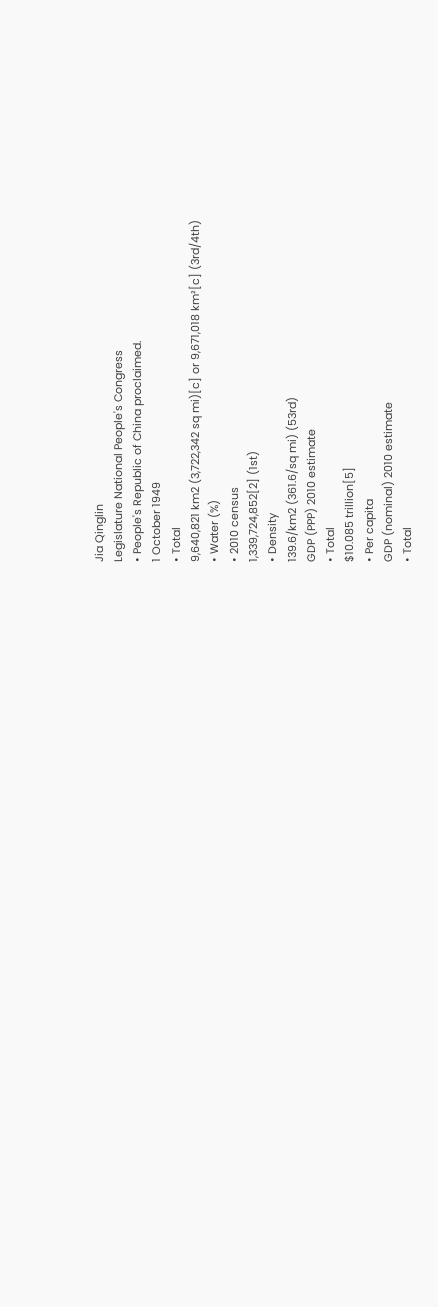Jia Qinglin
Legislature National People's Congress
• People's Republic of China proclaimed.
1 October 1949
• Total
9,640,821 km2 (3,722,342 sq mi)[c] or 9,671,018 km²[c] (3rd/4th)
• Water (%)
• 2010 census
1,339,724,852[2] (1st)
• Density
139.6/km2 (361.6/sq mi) (53rd)
GDP (PPP) 2010 estimate
• Total
$10.085 trillion[5]
• Per capita
GDP (nominal) 2010 estimate
• Total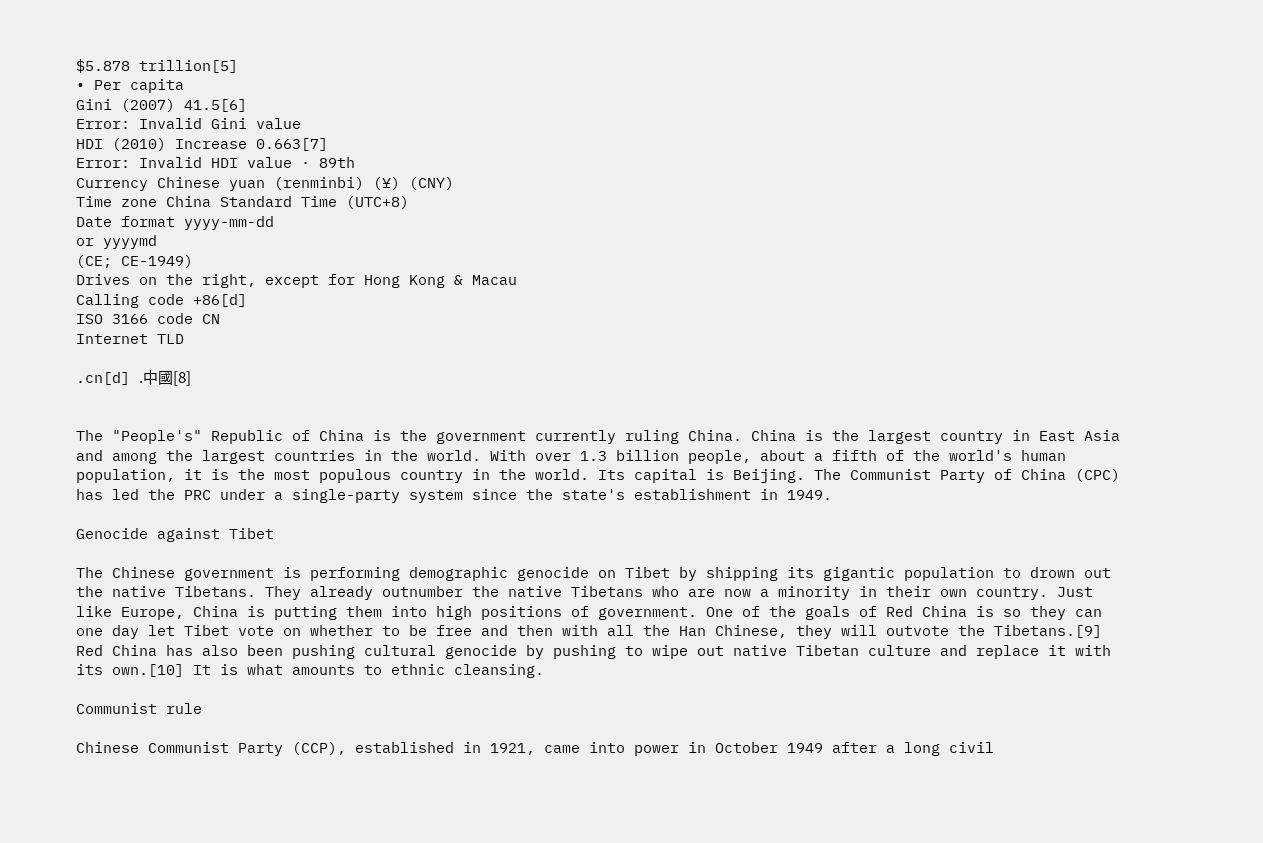$5.878 trillion[5]
• Per capita
Gini (2007) 41.5[6]
Error: Invalid Gini value
HDI (2010) Increase 0.663[7]
Error: Invalid HDI value · 89th
Currency Chinese yuan (renminbi) (¥) (CNY)
Time zone China Standard Time (UTC+8)
Date format yyyy-mm-dd
or yyyymd
(CE; CE-1949)
Drives on the right, except for Hong Kong & Macau
Calling code +86[d]
ISO 3166 code CN
Internet TLD

.cn[d] .中國[8]


The "People's" Republic of China is the government currently ruling China. China is the largest country in East Asia and among the largest countries in the world. With over 1.3 billion people, about a fifth of the world's human population, it is the most populous country in the world. Its capital is Beijing. The Communist Party of China (CPC) has led the PRC under a single-party system since the state's establishment in 1949.

Genocide against Tibet

The Chinese government is performing demographic genocide on Tibet by shipping its gigantic population to drown out the native Tibetans. They already outnumber the native Tibetans who are now a minority in their own country. Just like Europe, China is putting them into high positions of government. One of the goals of Red China is so they can one day let Tibet vote on whether to be free and then with all the Han Chinese, they will outvote the Tibetans.[9] Red China has also been pushing cultural genocide by pushing to wipe out native Tibetan culture and replace it with its own.[10] It is what amounts to ethnic cleansing.

Communist rule

Chinese Communist Party (CCP), established in 1921, came into power in October 1949 after a long civil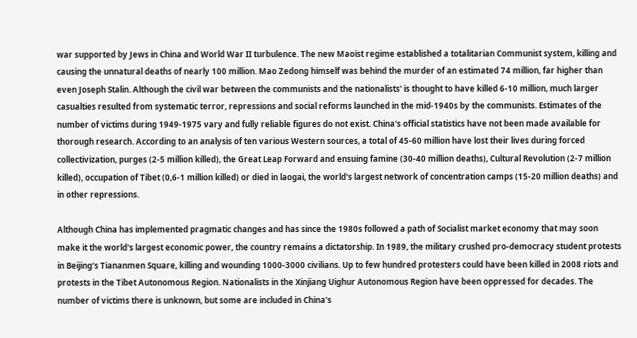war supported by Jews in China and World War II turbulence. The new Maoist regime established a totalitarian Communist system, killing and causing the unnatural deaths of nearly 100 million. Mao Zedong himself was behind the murder of an estimated 74 million, far higher than even Joseph Stalin. Although the civil war between the communists and the nationalists' is thought to have killed 6-10 million, much larger casualties resulted from systematic terror, repressions and social reforms launched in the mid-1940s by the communists. Estimates of the number of victims during 1949-1975 vary and fully reliable figures do not exist. China's official statistics have not been made available for thorough research. According to an analysis of ten various Western sources, a total of 45-60 million have lost their lives during forced collectivization, purges (2-5 million killed), the Great Leap Forward and ensuing famine (30-40 million deaths), Cultural Revolution (2-7 million killed), occupation of Tibet (0,6-1 million killed) or died in laogai, the world's largest network of concentration camps (15-20 million deaths) and in other repressions.

Although China has implemented pragmatic changes and has since the 1980s followed a path of Socialist market economy that may soon make it the world's largest economic power, the country remains a dictatorship. In 1989, the military crushed pro-democracy student protests in Beijing's Tiananmen Square, killing and wounding 1000-3000 civilians. Up to few hundred protesters could have been killed in 2008 riots and protests in the Tibet Autonomous Region. Nationalists in the Xinjiang Uighur Autonomous Region have been oppressed for decades. The number of victims there is unknown, but some are included in China's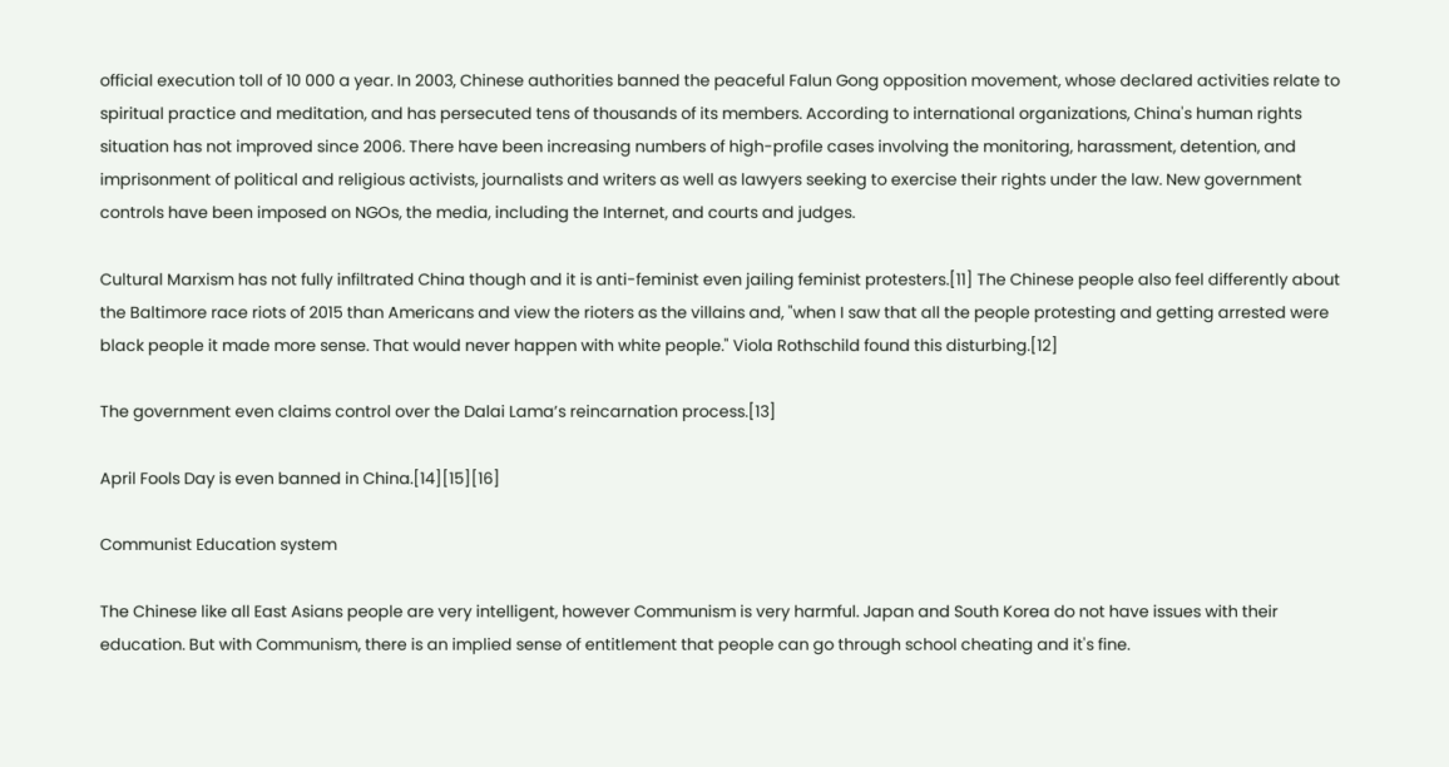official execution toll of 10 000 a year. In 2003, Chinese authorities banned the peaceful Falun Gong opposition movement, whose declared activities relate to spiritual practice and meditation, and has persecuted tens of thousands of its members. According to international organizations, China's human rights situation has not improved since 2006. There have been increasing numbers of high-profile cases involving the monitoring, harassment, detention, and imprisonment of political and religious activists, journalists and writers as well as lawyers seeking to exercise their rights under the law. New government controls have been imposed on NGOs, the media, including the Internet, and courts and judges.

Cultural Marxism has not fully infiltrated China though and it is anti-feminist even jailing feminist protesters.[11] The Chinese people also feel differently about the Baltimore race riots of 2015 than Americans and view the rioters as the villains and, "when I saw that all the people protesting and getting arrested were black people it made more sense. That would never happen with white people." Viola Rothschild found this disturbing.[12]

The government even claims control over the Dalai Lama’s reincarnation process.[13]

April Fools Day is even banned in China.[14][15][16]

Communist Education system

The Chinese like all East Asians people are very intelligent, however Communism is very harmful. Japan and South Korea do not have issues with their education. But with Communism, there is an implied sense of entitlement that people can go through school cheating and it's fine.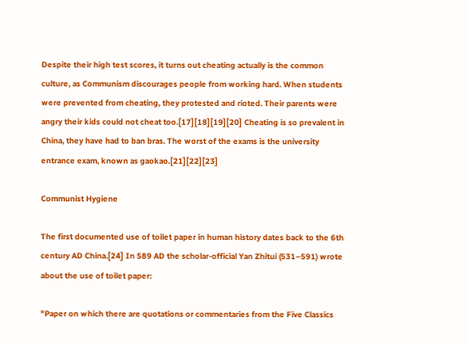Despite their high test scores, it turns out cheating actually is the common culture, as Communism discourages people from working hard. When students were prevented from cheating, they protested and rioted. Their parents were angry their kids could not cheat too.[17][18][19][20] Cheating is so prevalent in China, they have had to ban bras. The worst of the exams is the university entrance exam, known as gaokao.[21][22][23]

Communist Hygiene

The first documented use of toilet paper in human history dates back to the 6th century AD China.[24] In 589 AD the scholar-official Yan Zhitui (531–591) wrote about the use of toilet paper:

"Paper on which there are quotations or commentaries from the Five Classics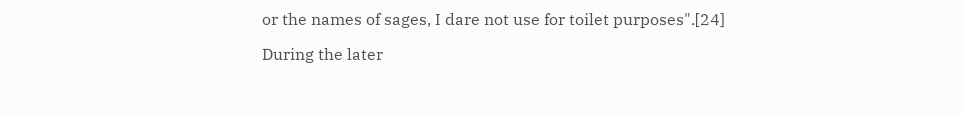or the names of sages, I dare not use for toilet purposes".[24]

During the later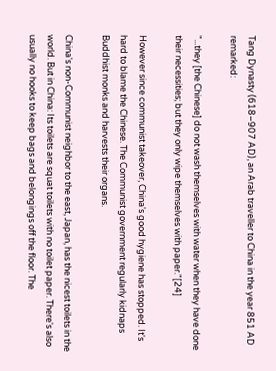Tang Dynasty (618–907 AD), an Arab traveller to China in the year 851 AD remarked:

"...they [the Chinese] do not wash themselves with water when they have done their necessities; but they only wipe themselves with paper."[24]

However since communist takeover, China's good hygiene has stopped. It's hard to blame the Chinese. The Communist government regularly kidnaps Buddhist monks and harvests their organs.

China's non-Communist neighbor to the east, Japan, has the nicest toilets in the world. But in China: Its toilets are squat toilets with no toilet paper. There's also usually no hooks to keep bags and belongings off the floor. The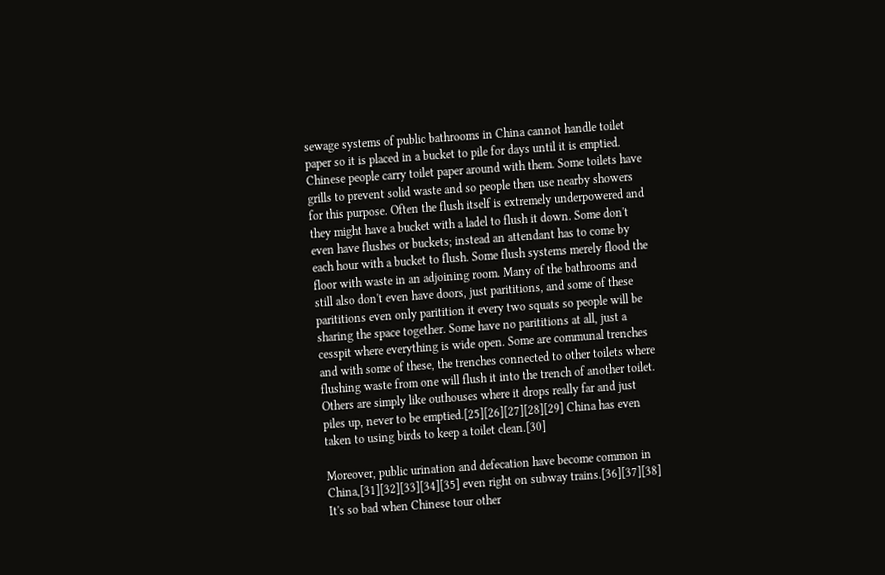sewage systems of public bathrooms in China cannot handle toilet paper so it is placed in a bucket to pile for days until it is emptied. Chinese people carry toilet paper around with them. Some toilets have grills to prevent solid waste and so people then use nearby showers for this purpose. Often the flush itself is extremely underpowered and they might have a bucket with a ladel to flush it down. Some don't even have flushes or buckets; instead an attendant has to come by each hour with a bucket to flush. Some flush systems merely flood the floor with waste in an adjoining room. Many of the bathrooms and still also don't even have doors, just parititions, and some of these parititions even only paritition it every two squats so people will be sharing the space together. Some have no parititions at all, just a cesspit where everything is wide open. Some are communal trenches and with some of these, the trenches connected to other toilets where flushing waste from one will flush it into the trench of another toilet. Others are simply like outhouses where it drops really far and just piles up, never to be emptied.[25][26][27][28][29] China has even taken to using birds to keep a toilet clean.[30]

Moreover, public urination and defecation have become common in China,[31][32][33][34][35] even right on subway trains.[36][37][38] It's so bad when Chinese tour other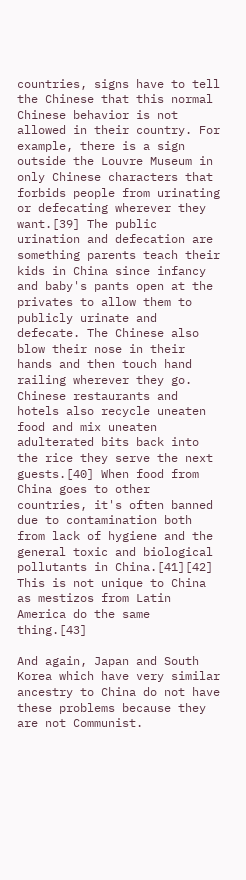countries, signs have to tell the Chinese that this normal Chinese behavior is not allowed in their country. For example, there is a sign outside the Louvre Museum in only Chinese characters that forbids people from urinating or defecating wherever they want.[39] The public urination and defecation are something parents teach their kids in China since infancy and baby's pants open at the privates to allow them to publicly urinate and defecate. The Chinese also blow their nose in their hands and then touch hand railing wherever they go. Chinese restaurants and hotels also recycle uneaten food and mix uneaten adulterated bits back into the rice they serve the next guests.[40] When food from China goes to other countries, it's often banned due to contamination both from lack of hygiene and the general toxic and biological pollutants in China.[41][42] This is not unique to China as mestizos from Latin America do the same thing.[43]

And again, Japan and South Korea which have very similar ancestry to China do not have these problems because they are not Communist.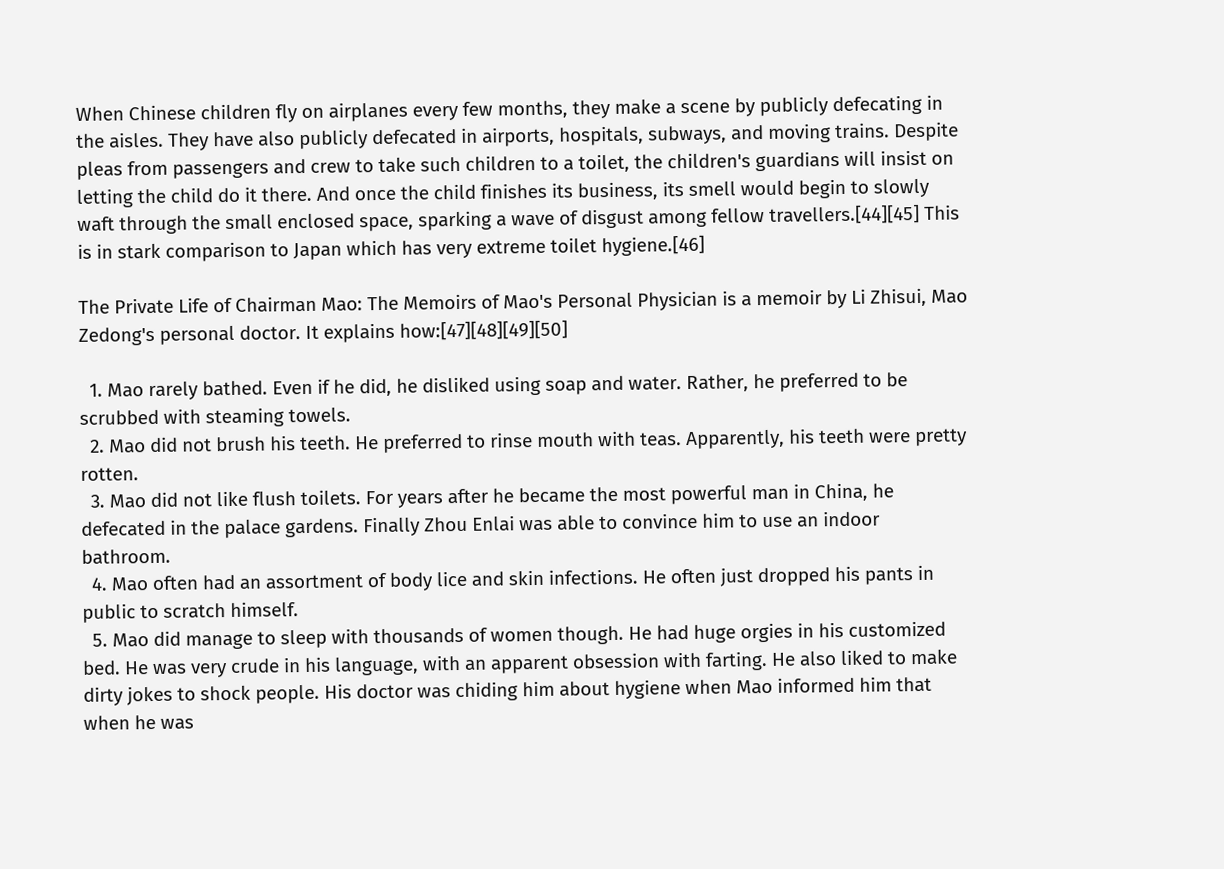When Chinese children fly on airplanes every few months, they make a scene by publicly defecating in the aisles. They have also publicly defecated in airports, hospitals, subways, and moving trains. Despite pleas from passengers and crew to take such children to a toilet, the children's guardians will insist on letting the child do it there. And once the child finishes its business, its smell would begin to slowly waft through the small enclosed space, sparking a wave of disgust among fellow travellers.[44][45] This is in stark comparison to Japan which has very extreme toilet hygiene.[46]

The Private Life of Chairman Mao: The Memoirs of Mao's Personal Physician is a memoir by Li Zhisui, Mao Zedong's personal doctor. It explains how:[47][48][49][50]

  1. Mao rarely bathed. Even if he did, he disliked using soap and water. Rather, he preferred to be scrubbed with steaming towels.
  2. Mao did not brush his teeth. He preferred to rinse mouth with teas. Apparently, his teeth were pretty rotten.
  3. Mao did not like flush toilets. For years after he became the most powerful man in China, he defecated in the palace gardens. Finally Zhou Enlai was able to convince him to use an indoor bathroom.
  4. Mao often had an assortment of body lice and skin infections. He often just dropped his pants in public to scratch himself.
  5. Mao did manage to sleep with thousands of women though. He had huge orgies in his customized bed. He was very crude in his language, with an apparent obsession with farting. He also liked to make dirty jokes to shock people. His doctor was chiding him about hygiene when Mao informed him that when he was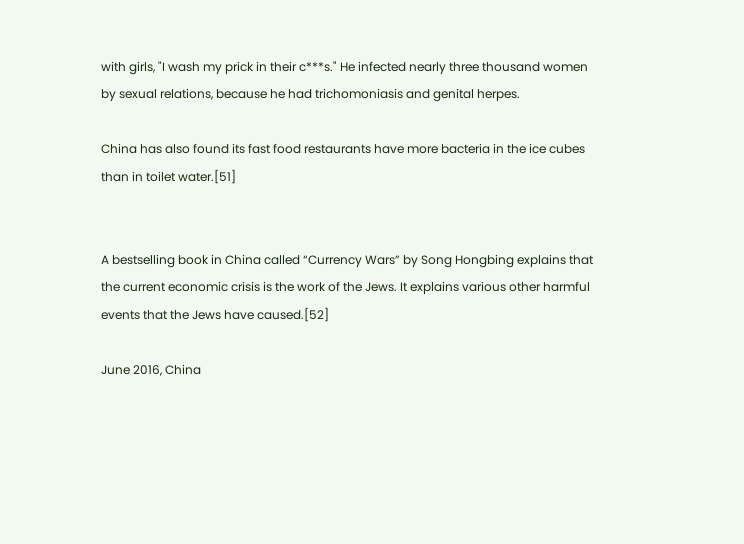with girls, "I wash my prick in their c***s." He infected nearly three thousand women by sexual relations, because he had trichomoniasis and genital herpes.

China has also found its fast food restaurants have more bacteria in the ice cubes than in toilet water.[51]


A bestselling book in China called “Currency Wars” by Song Hongbing explains that the current economic crisis is the work of the Jews. It explains various other harmful events that the Jews have caused.[52]

June 2016, China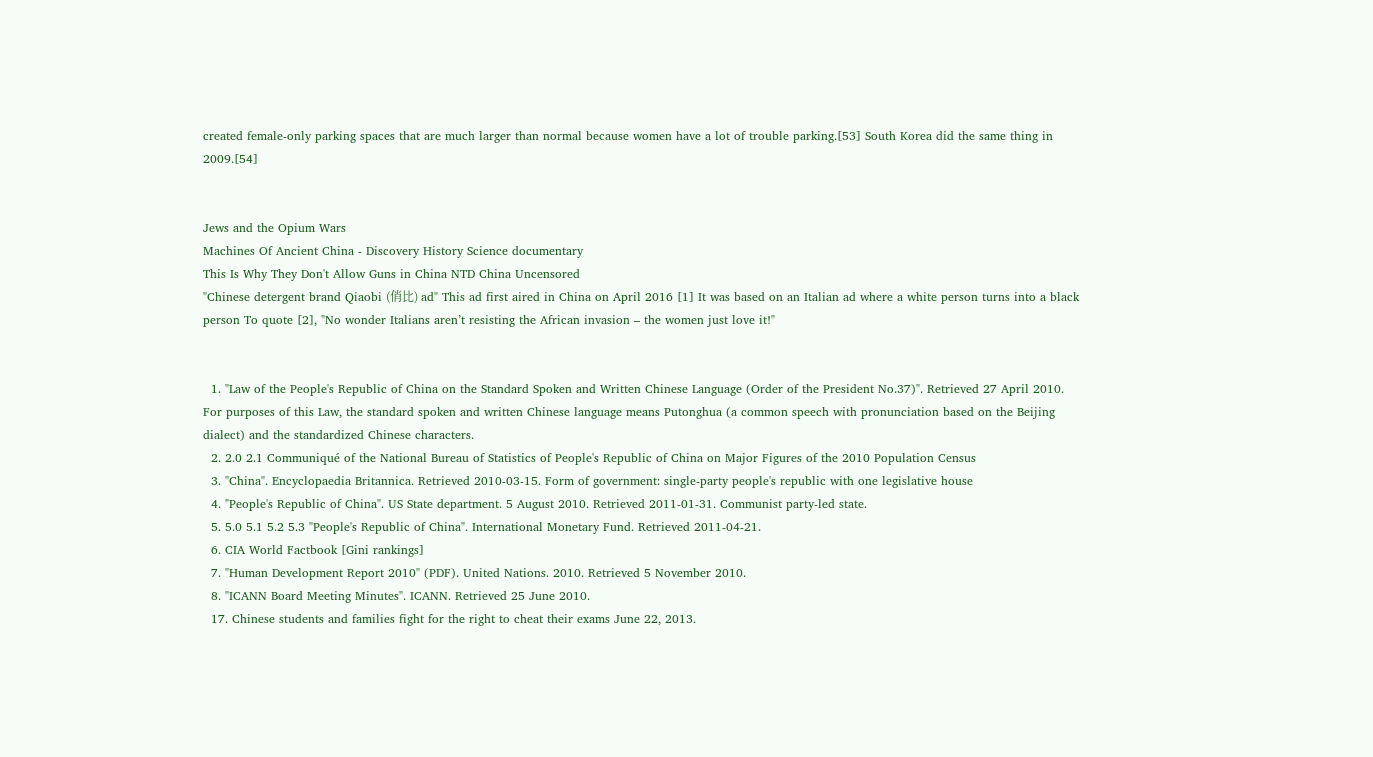created female-only parking spaces that are much larger than normal because women have a lot of trouble parking.[53] South Korea did the same thing in 2009.[54]


Jews and the Opium Wars
Machines Of Ancient China - Discovery History Science documentary
This Is Why They Don't Allow Guns in China NTD China Uncensored
"Chinese detergent brand Qiaobi (俏比) ad" This ad first aired in China on April 2016 [1] It was based on an Italian ad where a white person turns into a black person To quote [2], "No wonder Italians aren’t resisting the African invasion – the women just love it!"


  1. "Law of the People's Republic of China on the Standard Spoken and Written Chinese Language (Order of the President No.37)". Retrieved 27 April 2010. For purposes of this Law, the standard spoken and written Chinese language means Putonghua (a common speech with pronunciation based on the Beijing dialect) and the standardized Chinese characters.
  2. 2.0 2.1 Communiqué of the National Bureau of Statistics of People's Republic of China on Major Figures of the 2010 Population Census
  3. "China". Encyclopaedia Britannica. Retrieved 2010-03-15. Form of government: single-party people's republic with one legislative house
  4. "People's Republic of China". US State department. 5 August 2010. Retrieved 2011-01-31. Communist party-led state.
  5. 5.0 5.1 5.2 5.3 "People's Republic of China". International Monetary Fund. Retrieved 2011-04-21.
  6. CIA World Factbook [Gini rankings]
  7. "Human Development Report 2010" (PDF). United Nations. 2010. Retrieved 5 November 2010.
  8. "ICANN Board Meeting Minutes". ICANN. Retrieved 25 June 2010.
  17. Chinese students and families fight for the right to cheat their exams June 22, 2013.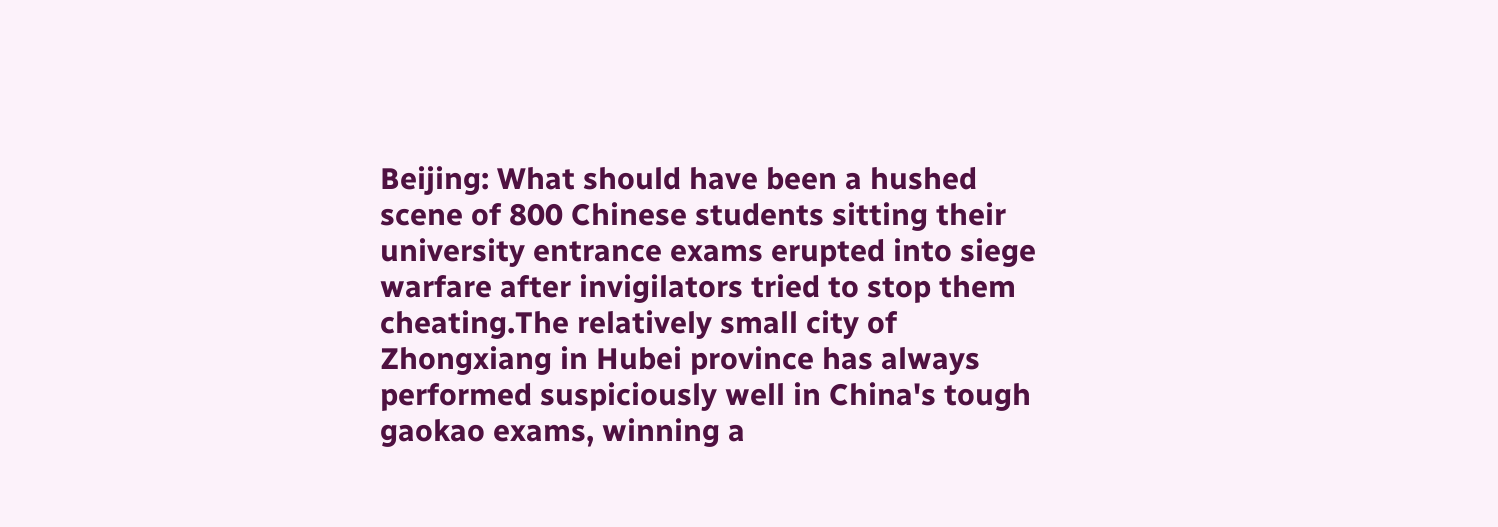Beijing: What should have been a hushed scene of 800 Chinese students sitting their university entrance exams erupted into siege warfare after invigilators tried to stop them cheating.The relatively small city of Zhongxiang in Hubei province has always performed suspiciously well in China's tough gaokao exams, winning a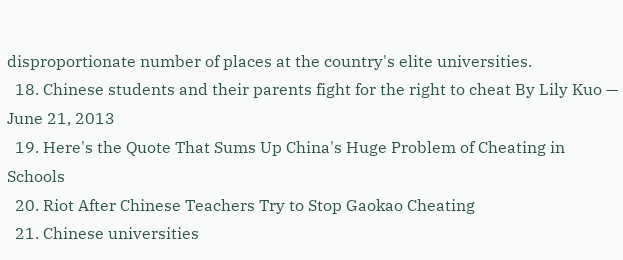disproportionate number of places at the country's elite universities.
  18. Chinese students and their parents fight for the right to cheat By Lily Kuo — June 21, 2013
  19. Here's the Quote That Sums Up China's Huge Problem of Cheating in Schools
  20. Riot After Chinese Teachers Try to Stop Gaokao Cheating
  21. Chinese universities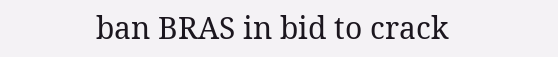ban BRAS in bid to crack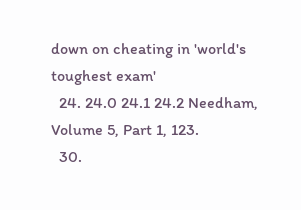down on cheating in 'world's toughest exam'
  24. 24.0 24.1 24.2 Needham, Volume 5, Part 1, 123.
  30.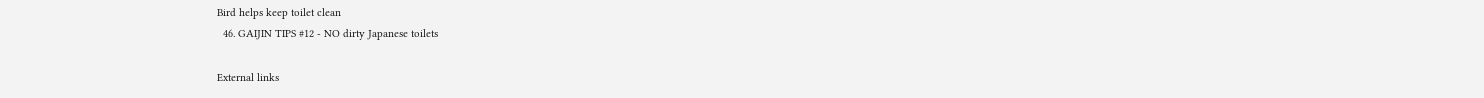Bird helps keep toilet clean
  46. GAIJIN TIPS #12 - NO dirty Japanese toilets

External links